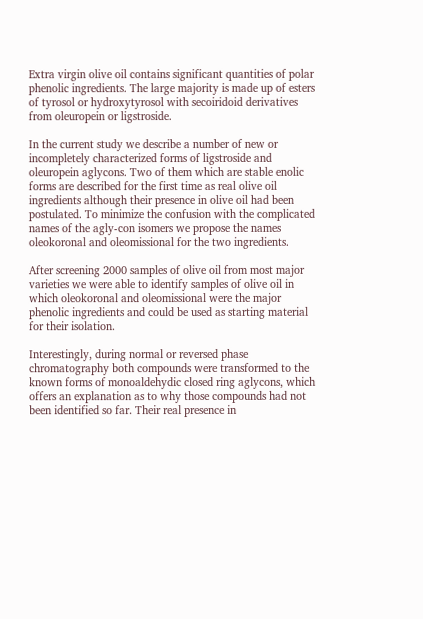Extra virgin olive oil contains significant quantities of polar phenolic ingredients. The large majority is made up of esters of tyrosol or hydroxytyrosol with secoiridoid derivatives from oleuropein or ligstroside.

In the current study we describe a number of new or incompletely characterized forms of ligstroside and oleuropein aglycons. Two of them which are stable enolic forms are described for the first time as real olive oil ingredients although their presence in olive oil had been postulated. To minimize the confusion with the complicated names of the agly-con isomers we propose the names oleokoronal and oleomissional for the two ingredients.

After screening 2000 samples of olive oil from most major varieties we were able to identify samples of olive oil in which oleokoronal and oleomissional were the major phenolic ingredients and could be used as starting material for their isolation.

Interestingly, during normal or reversed phase chromatography both compounds were transformed to the known forms of monoaldehydic closed ring aglycons, which offers an explanation as to why those compounds had not been identified so far. Their real presence in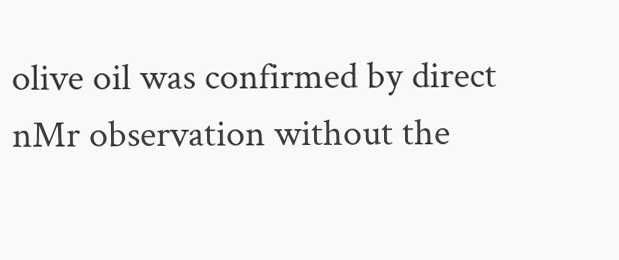olive oil was confirmed by direct nMr observation without the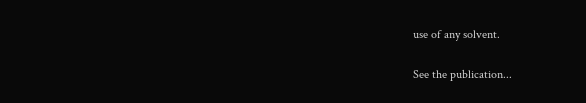use of any solvent.

See the publication...